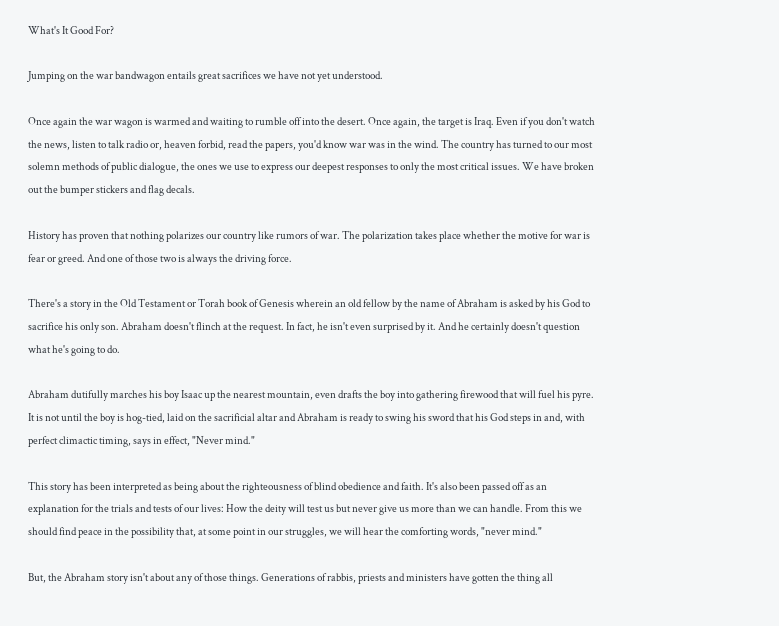What's It Good For?

Jumping on the war bandwagon entails great sacrifices we have not yet understood.

Once again the war wagon is warmed and waiting to rumble off into the desert. Once again, the target is Iraq. Even if you don't watch the news, listen to talk radio or, heaven forbid, read the papers, you'd know war was in the wind. The country has turned to our most solemn methods of public dialogue, the ones we use to express our deepest responses to only the most critical issues. We have broken out the bumper stickers and flag decals.

History has proven that nothing polarizes our country like rumors of war. The polarization takes place whether the motive for war is fear or greed. And one of those two is always the driving force.

There's a story in the Old Testament or Torah book of Genesis wherein an old fellow by the name of Abraham is asked by his God to sacrifice his only son. Abraham doesn't flinch at the request. In fact, he isn't even surprised by it. And he certainly doesn't question what he's going to do.

Abraham dutifully marches his boy Isaac up the nearest mountain, even drafts the boy into gathering firewood that will fuel his pyre. It is not until the boy is hog-tied, laid on the sacrificial altar and Abraham is ready to swing his sword that his God steps in and, with perfect climactic timing, says in effect, "Never mind."

This story has been interpreted as being about the righteousness of blind obedience and faith. It's also been passed off as an explanation for the trials and tests of our lives: How the deity will test us but never give us more than we can handle. From this we should find peace in the possibility that, at some point in our struggles, we will hear the comforting words, "never mind."

But, the Abraham story isn't about any of those things. Generations of rabbis, priests and ministers have gotten the thing all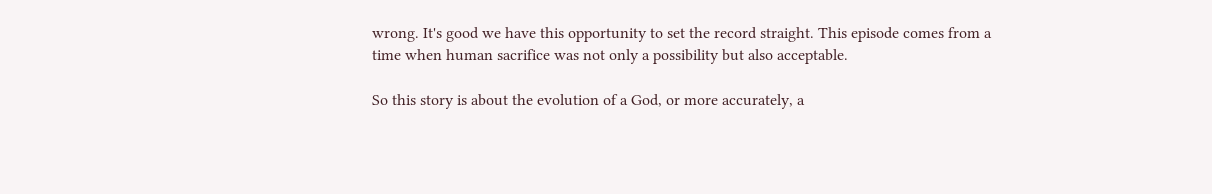wrong. It's good we have this opportunity to set the record straight. This episode comes from a time when human sacrifice was not only a possibility but also acceptable.

So this story is about the evolution of a God, or more accurately, a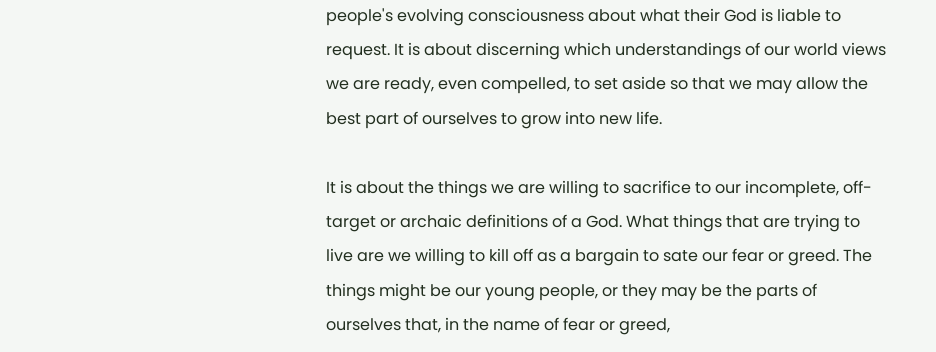people's evolving consciousness about what their God is liable to request. It is about discerning which understandings of our world views we are ready, even compelled, to set aside so that we may allow the best part of ourselves to grow into new life.

It is about the things we are willing to sacrifice to our incomplete, off-target or archaic definitions of a God. What things that are trying to live are we willing to kill off as a bargain to sate our fear or greed. The things might be our young people, or they may be the parts of ourselves that, in the name of fear or greed,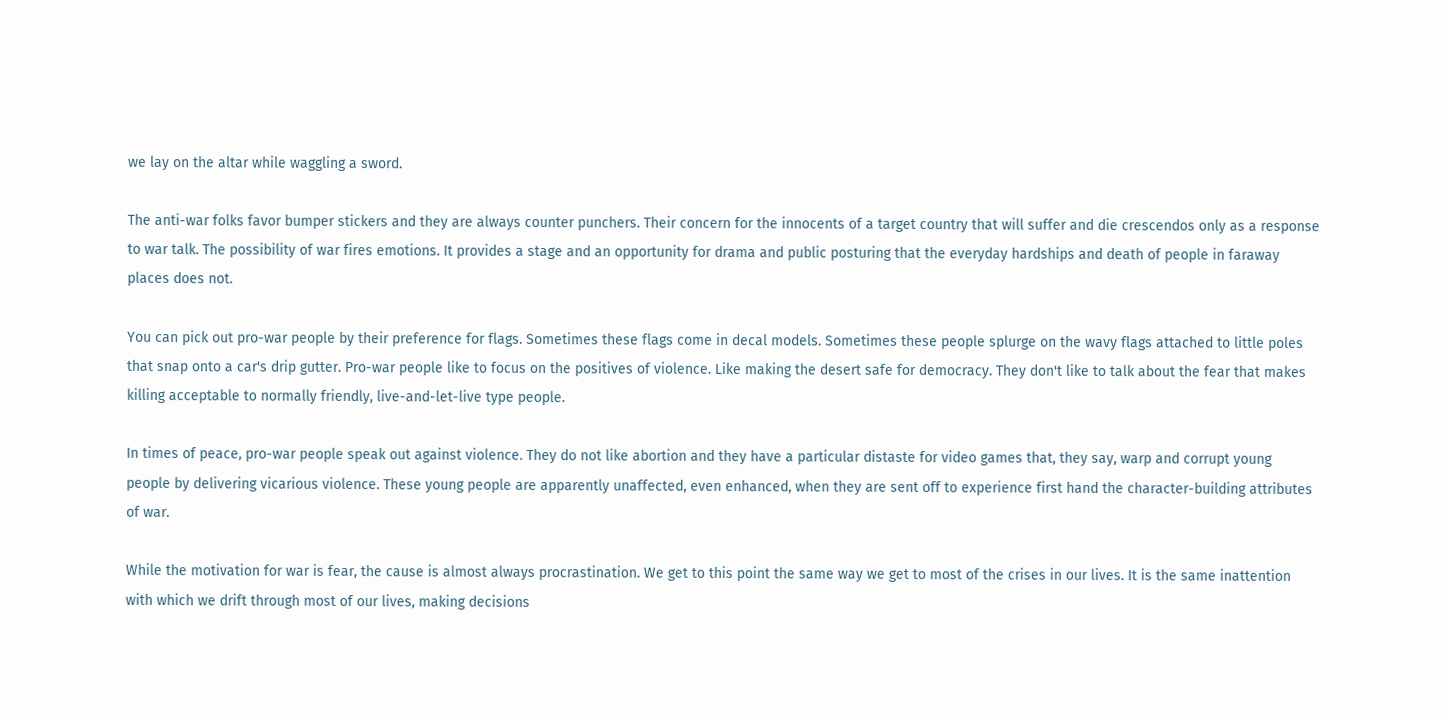we lay on the altar while waggling a sword.

The anti-war folks favor bumper stickers and they are always counter punchers. Their concern for the innocents of a target country that will suffer and die crescendos only as a response to war talk. The possibility of war fires emotions. It provides a stage and an opportunity for drama and public posturing that the everyday hardships and death of people in faraway places does not.

You can pick out pro-war people by their preference for flags. Sometimes these flags come in decal models. Sometimes these people splurge on the wavy flags attached to little poles that snap onto a car's drip gutter. Pro-war people like to focus on the positives of violence. Like making the desert safe for democracy. They don't like to talk about the fear that makes killing acceptable to normally friendly, live-and-let-live type people.

In times of peace, pro-war people speak out against violence. They do not like abortion and they have a particular distaste for video games that, they say, warp and corrupt young people by delivering vicarious violence. These young people are apparently unaffected, even enhanced, when they are sent off to experience first hand the character-building attributes of war.

While the motivation for war is fear, the cause is almost always procrastination. We get to this point the same way we get to most of the crises in our lives. It is the same inattention with which we drift through most of our lives, making decisions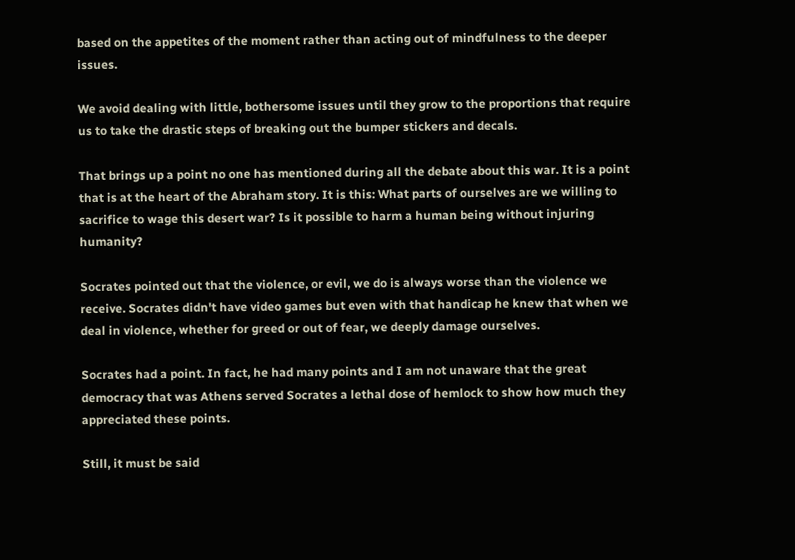based on the appetites of the moment rather than acting out of mindfulness to the deeper issues.

We avoid dealing with little, bothersome issues until they grow to the proportions that require us to take the drastic steps of breaking out the bumper stickers and decals.

That brings up a point no one has mentioned during all the debate about this war. It is a point that is at the heart of the Abraham story. It is this: What parts of ourselves are we willing to sacrifice to wage this desert war? Is it possible to harm a human being without injuring humanity?

Socrates pointed out that the violence, or evil, we do is always worse than the violence we receive. Socrates didn't have video games but even with that handicap he knew that when we deal in violence, whether for greed or out of fear, we deeply damage ourselves.

Socrates had a point. In fact, he had many points and I am not unaware that the great democracy that was Athens served Socrates a lethal dose of hemlock to show how much they appreciated these points.

Still, it must be said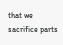that we sacrifice parts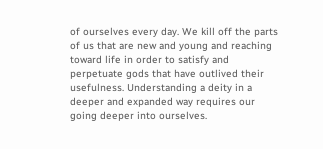of ourselves every day. We kill off the parts of us that are new and young and reaching toward life in order to satisfy and perpetuate gods that have outlived their usefulness. Understanding a deity in a deeper and expanded way requires our going deeper into ourselves.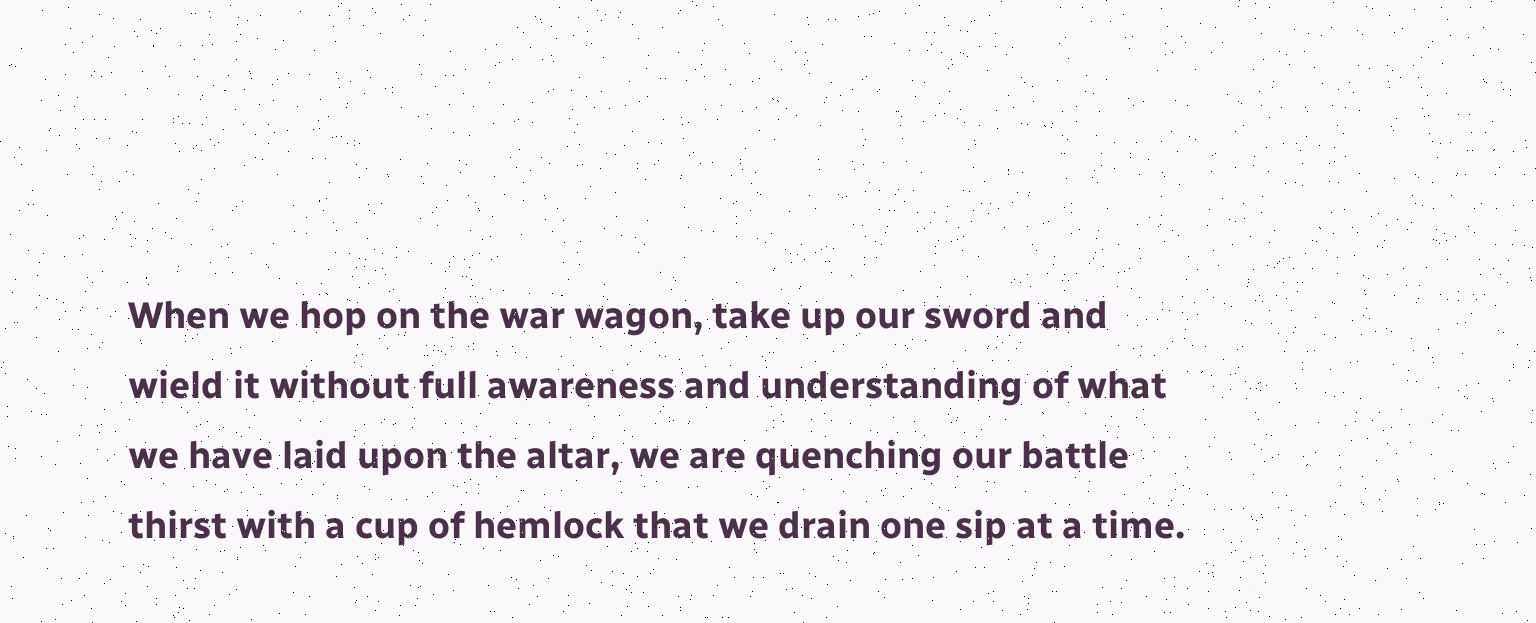When we hop on the war wagon, take up our sword and wield it without full awareness and understanding of what we have laid upon the altar, we are quenching our battle thirst with a cup of hemlock that we drain one sip at a time.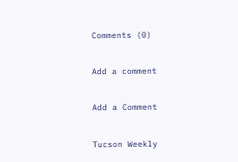Comments (0)

Add a comment

Add a Comment

Tucson Weekly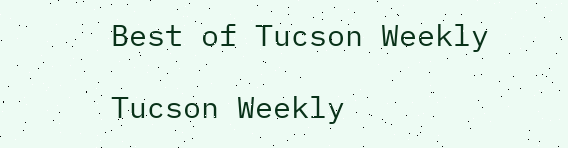Best of Tucson Weekly

Tucson Weekly